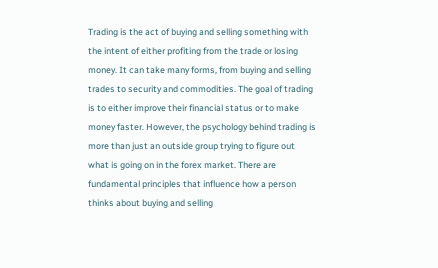Trading is the act of buying and selling something with the intent of either profiting from the trade or losing money. It can take many forms, from buying and selling trades to security and commodities. The goal of trading is to either improve their financial status or to make money faster. However, the psychology behind trading is more than just an outside group trying to figure out what is going on in the forex market. There are fundamental principles that influence how a person thinks about buying and selling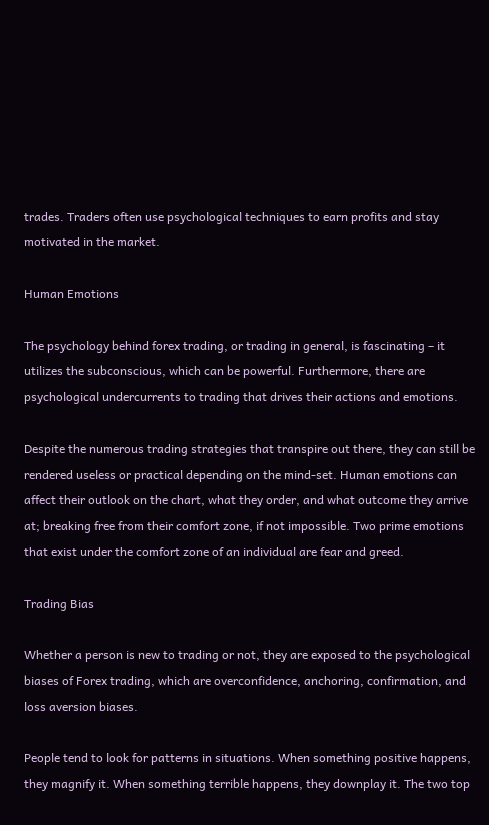trades. Traders often use psychological techniques to earn profits and stay motivated in the market.

Human Emotions

The psychology behind forex trading, or trading in general, is fascinating – it utilizes the subconscious, which can be powerful. Furthermore, there are psychological undercurrents to trading that drives their actions and emotions.

Despite the numerous trading strategies that transpire out there, they can still be rendered useless or practical depending on the mind-set. Human emotions can affect their outlook on the chart, what they order, and what outcome they arrive at; breaking free from their comfort zone, if not impossible. Two prime emotions that exist under the comfort zone of an individual are fear and greed.

Trading Bias

Whether a person is new to trading or not, they are exposed to the psychological biases of Forex trading, which are overconfidence, anchoring, confirmation, and loss aversion biases.

People tend to look for patterns in situations. When something positive happens, they magnify it. When something terrible happens, they downplay it. The two top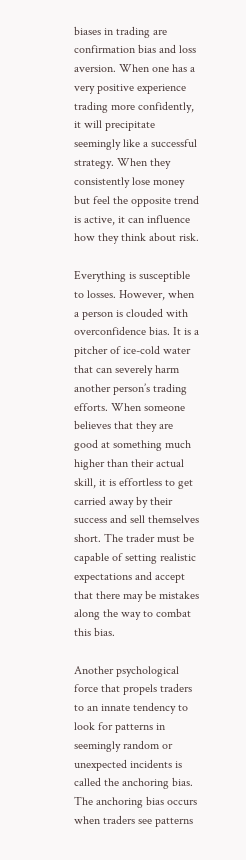biases in trading are confirmation bias and loss aversion. When one has a very positive experience trading more confidently, it will precipitate seemingly like a successful strategy. When they consistently lose money but feel the opposite trend is active, it can influence how they think about risk.

Everything is susceptible to losses. However, when a person is clouded with overconfidence bias. It is a pitcher of ice-cold water that can severely harm another person’s trading efforts. When someone believes that they are good at something much higher than their actual skill, it is effortless to get carried away by their success and sell themselves short. The trader must be capable of setting realistic expectations and accept that there may be mistakes along the way to combat this bias.

Another psychological force that propels traders to an innate tendency to look for patterns in seemingly random or unexpected incidents is called the anchoring bias. The anchoring bias occurs when traders see patterns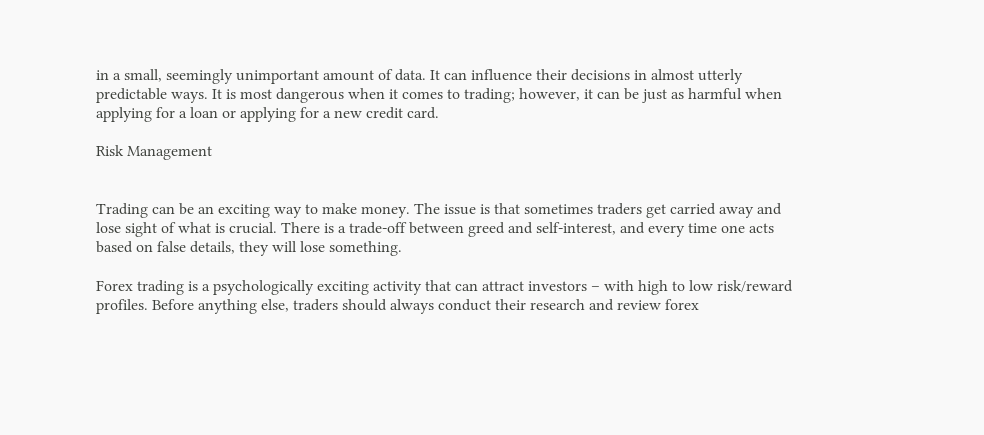in a small, seemingly unimportant amount of data. It can influence their decisions in almost utterly predictable ways. It is most dangerous when it comes to trading; however, it can be just as harmful when applying for a loan or applying for a new credit card.

Risk Management


Trading can be an exciting way to make money. The issue is that sometimes traders get carried away and lose sight of what is crucial. There is a trade-off between greed and self-interest, and every time one acts based on false details, they will lose something.

Forex trading is a psychologically exciting activity that can attract investors – with high to low risk/reward profiles. Before anything else, traders should always conduct their research and review forex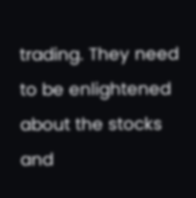trading. They need to be enlightened about the stocks and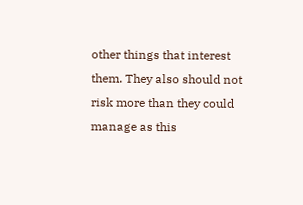other things that interest them. They also should not risk more than they could manage as this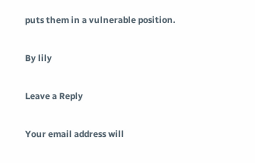puts them in a vulnerable position.

By lily

Leave a Reply

Your email address will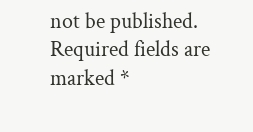not be published. Required fields are marked *